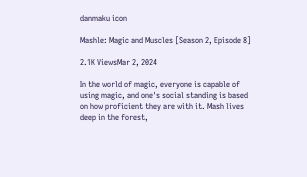danmaku icon

Mashle: Magic and Muscles [Season 2, Episode 8]

2.1K ViewsMar 2, 2024

In the world of magic, everyone is capable of using magic, and one's social standing is based on how proficient they are with it. Mash lives deep in the forest,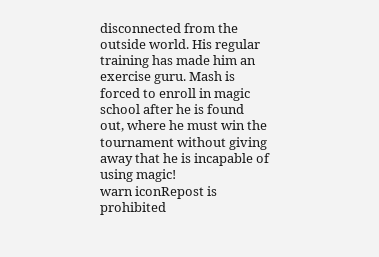disconnected from the outside world. His regular training has made him an exercise guru. Mash is forced to enroll in magic school after he is found out, where he must win the tournament without giving away that he is incapable of using magic!
warn iconRepost is prohibited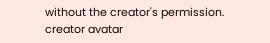without the creator's permission.
creator avatar